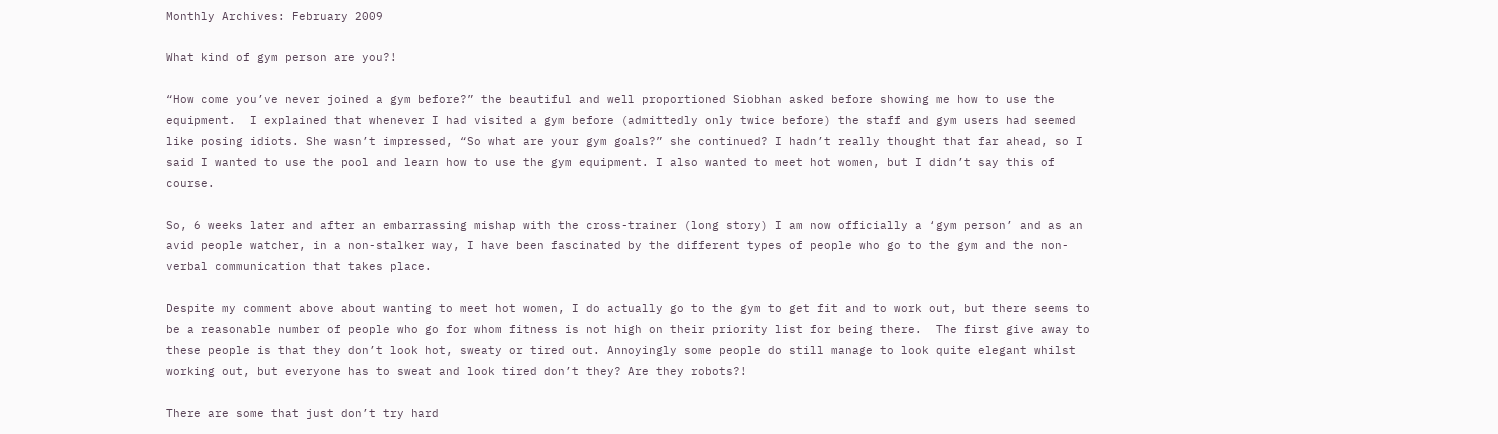Monthly Archives: February 2009

What kind of gym person are you?!

“How come you’ve never joined a gym before?” the beautiful and well proportioned Siobhan asked before showing me how to use the equipment.  I explained that whenever I had visited a gym before (admittedly only twice before) the staff and gym users had seemed like posing idiots. She wasn’t impressed, “So what are your gym goals?” she continued? I hadn’t really thought that far ahead, so I said I wanted to use the pool and learn how to use the gym equipment. I also wanted to meet hot women, but I didn’t say this of course.

So, 6 weeks later and after an embarrassing mishap with the cross-trainer (long story) I am now officially a ‘gym person’ and as an avid people watcher, in a non-stalker way, I have been fascinated by the different types of people who go to the gym and the non-verbal communication that takes place.

Despite my comment above about wanting to meet hot women, I do actually go to the gym to get fit and to work out, but there seems to be a reasonable number of people who go for whom fitness is not high on their priority list for being there.  The first give away to these people is that they don’t look hot, sweaty or tired out. Annoyingly some people do still manage to look quite elegant whilst working out, but everyone has to sweat and look tired don’t they? Are they robots?!

There are some that just don’t try hard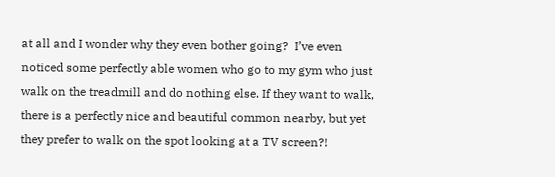at all and I wonder why they even bother going?  I’ve even noticed some perfectly able women who go to my gym who just walk on the treadmill and do nothing else. If they want to walk, there is a perfectly nice and beautiful common nearby, but yet they prefer to walk on the spot looking at a TV screen?!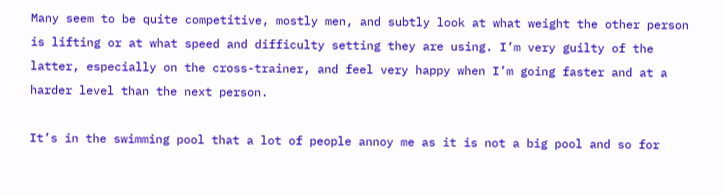Many seem to be quite competitive, mostly men, and subtly look at what weight the other person is lifting or at what speed and difficulty setting they are using. I’m very guilty of the latter, especially on the cross-trainer, and feel very happy when I’m going faster and at a harder level than the next person.

It’s in the swimming pool that a lot of people annoy me as it is not a big pool and so for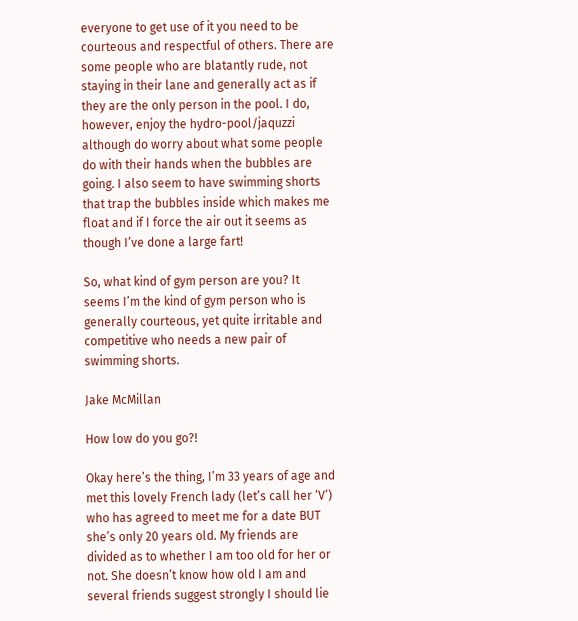everyone to get use of it you need to be courteous and respectful of others. There are some people who are blatantly rude, not staying in their lane and generally act as if they are the only person in the pool. I do, however, enjoy the hydro-pool/jaquzzi although do worry about what some people do with their hands when the bubbles are going. I also seem to have swimming shorts that trap the bubbles inside which makes me float and if I force the air out it seems as though I’ve done a large fart!

So, what kind of gym person are you? It seems I’m the kind of gym person who is generally courteous, yet quite irritable and competitive who needs a new pair of swimming shorts.

Jake McMillan

How low do you go?!

Okay here’s the thing, I’m 33 years of age and met this lovely French lady (let’s call her ‘V’) who has agreed to meet me for a date BUT she’s only 20 years old. My friends are divided as to whether I am too old for her or not. She doesn’t know how old I am and several friends suggest strongly I should lie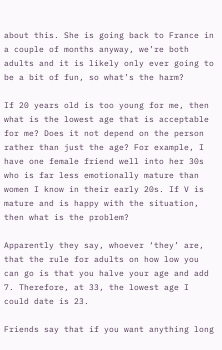about this. She is going back to France in a couple of months anyway, we’re both adults and it is likely only ever going to be a bit of fun, so what’s the harm?

If 20 years old is too young for me, then what is the lowest age that is acceptable for me? Does it not depend on the person rather than just the age? For example, I have one female friend well into her 30s who is far less emotionally mature than women I know in their early 20s. If V is mature and is happy with the situation, then what is the problem?

Apparently they say, whoever ‘they’ are, that the rule for adults on how low you can go is that you halve your age and add 7. Therefore, at 33, the lowest age I could date is 23.

Friends say that if you want anything long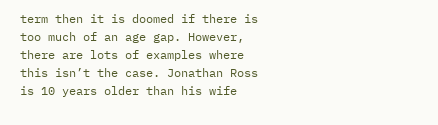term then it is doomed if there is too much of an age gap. However, there are lots of examples where this isn’t the case. Jonathan Ross is 10 years older than his wife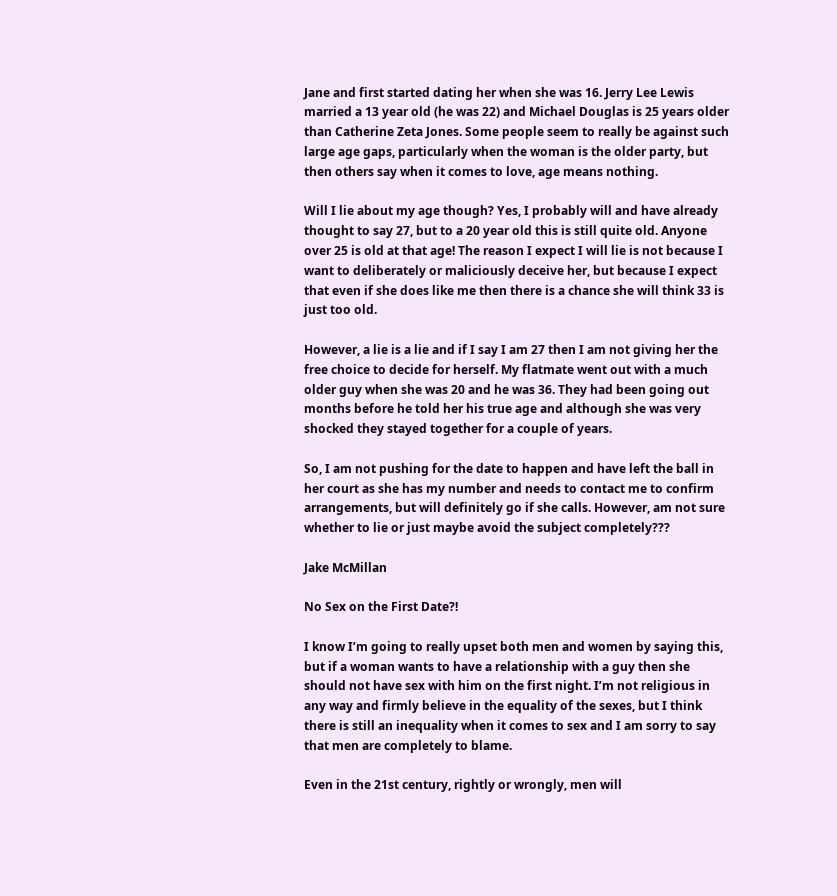Jane and first started dating her when she was 16. Jerry Lee Lewis married a 13 year old (he was 22) and Michael Douglas is 25 years older than Catherine Zeta Jones. Some people seem to really be against such large age gaps, particularly when the woman is the older party, but then others say when it comes to love, age means nothing.

Will I lie about my age though? Yes, I probably will and have already thought to say 27, but to a 20 year old this is still quite old. Anyone over 25 is old at that age! The reason I expect I will lie is not because I want to deliberately or maliciously deceive her, but because I expect that even if she does like me then there is a chance she will think 33 is just too old.

However, a lie is a lie and if I say I am 27 then I am not giving her the free choice to decide for herself. My flatmate went out with a much older guy when she was 20 and he was 36. They had been going out months before he told her his true age and although she was very shocked they stayed together for a couple of years.

So, I am not pushing for the date to happen and have left the ball in her court as she has my number and needs to contact me to confirm arrangements, but will definitely go if she calls. However, am not sure whether to lie or just maybe avoid the subject completely???

Jake McMillan

No Sex on the First Date?!

I know I’m going to really upset both men and women by saying this, but if a woman wants to have a relationship with a guy then she should not have sex with him on the first night. I’m not religious in any way and firmly believe in the equality of the sexes, but I think there is still an inequality when it comes to sex and I am sorry to say that men are completely to blame.

Even in the 21st century, rightly or wrongly, men will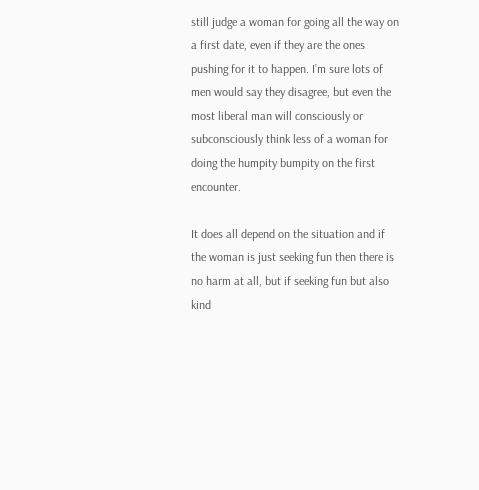still judge a woman for going all the way on a first date, even if they are the ones pushing for it to happen. I’m sure lots of men would say they disagree, but even the most liberal man will consciously or subconsciously think less of a woman for doing the humpity bumpity on the first encounter.

It does all depend on the situation and if the woman is just seeking fun then there is no harm at all, but if seeking fun but also kind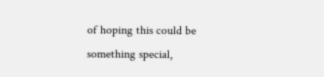of hoping this could be something special,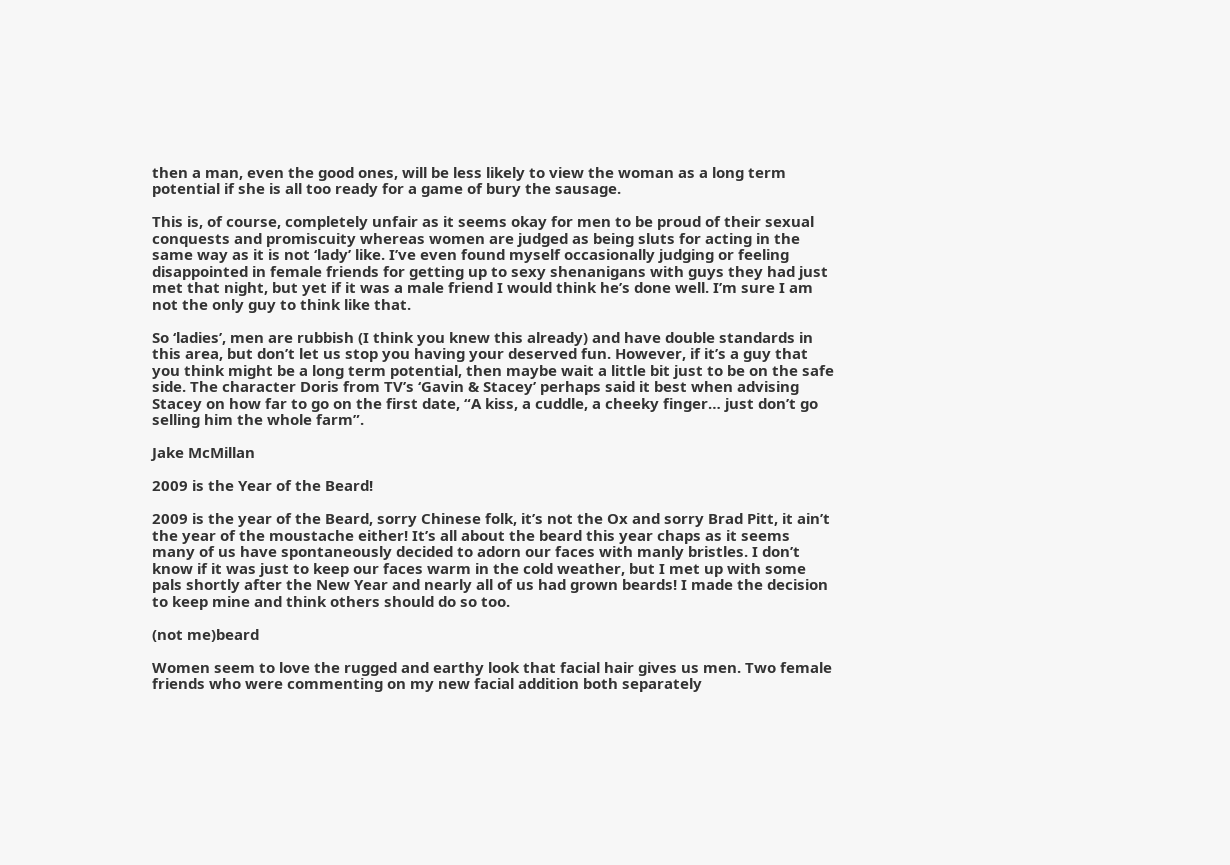then a man, even the good ones, will be less likely to view the woman as a long term potential if she is all too ready for a game of bury the sausage.

This is, of course, completely unfair as it seems okay for men to be proud of their sexual conquests and promiscuity whereas women are judged as being sluts for acting in the same way as it is not ‘lady’ like. I’ve even found myself occasionally judging or feeling disappointed in female friends for getting up to sexy shenanigans with guys they had just met that night, but yet if it was a male friend I would think he’s done well. I’m sure I am not the only guy to think like that.

So ‘ladies’, men are rubbish (I think you knew this already) and have double standards in this area, but don’t let us stop you having your deserved fun. However, if it’s a guy that you think might be a long term potential, then maybe wait a little bit just to be on the safe side. The character Doris from TV’s ‘Gavin & Stacey’ perhaps said it best when advising Stacey on how far to go on the first date, “A kiss, a cuddle, a cheeky finger… just don’t go selling him the whole farm”.

Jake McMillan

2009 is the Year of the Beard!

2009 is the year of the Beard, sorry Chinese folk, it’s not the Ox and sorry Brad Pitt, it ain’t the year of the moustache either! It’s all about the beard this year chaps as it seems many of us have spontaneously decided to adorn our faces with manly bristles. I don’t know if it was just to keep our faces warm in the cold weather, but I met up with some pals shortly after the New Year and nearly all of us had grown beards! I made the decision to keep mine and think others should do so too.

(not me)beard

Women seem to love the rugged and earthy look that facial hair gives us men. Two female friends who were commenting on my new facial addition both separately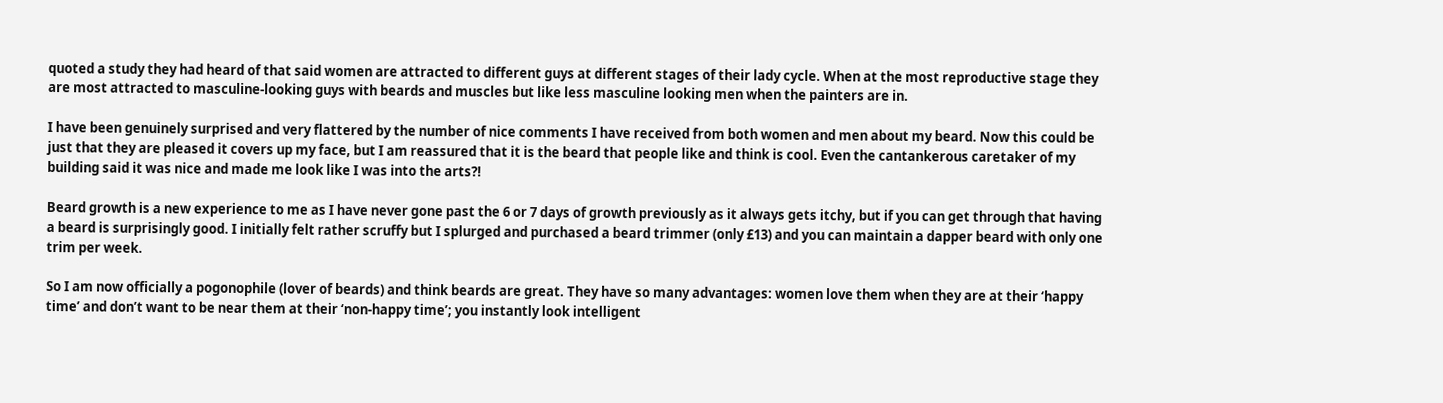quoted a study they had heard of that said women are attracted to different guys at different stages of their lady cycle. When at the most reproductive stage they are most attracted to masculine-looking guys with beards and muscles but like less masculine looking men when the painters are in.

I have been genuinely surprised and very flattered by the number of nice comments I have received from both women and men about my beard. Now this could be just that they are pleased it covers up my face, but I am reassured that it is the beard that people like and think is cool. Even the cantankerous caretaker of my building said it was nice and made me look like I was into the arts?!

Beard growth is a new experience to me as I have never gone past the 6 or 7 days of growth previously as it always gets itchy, but if you can get through that having a beard is surprisingly good. I initially felt rather scruffy but I splurged and purchased a beard trimmer (only £13) and you can maintain a dapper beard with only one trim per week.

So I am now officially a pogonophile (lover of beards) and think beards are great. They have so many advantages: women love them when they are at their ‘happy time’ and don’t want to be near them at their ‘non-happy time’; you instantly look intelligent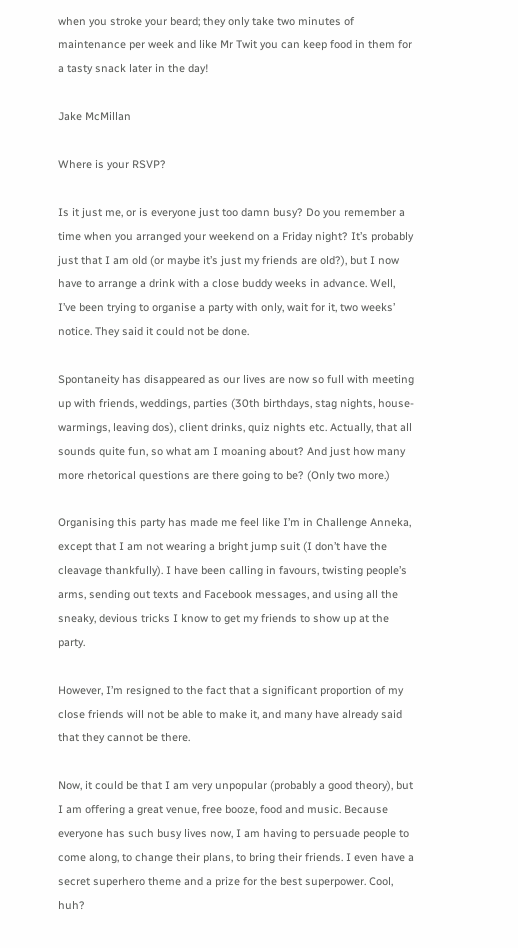when you stroke your beard; they only take two minutes of maintenance per week and like Mr Twit you can keep food in them for a tasty snack later in the day!

Jake McMillan

Where is your RSVP?

Is it just me, or is everyone just too damn busy? Do you remember a time when you arranged your weekend on a Friday night? It’s probably just that I am old (or maybe it’s just my friends are old?), but I now have to arrange a drink with a close buddy weeks in advance. Well, I’ve been trying to organise a party with only, wait for it, two weeks’ notice. They said it could not be done.

Spontaneity has disappeared as our lives are now so full with meeting up with friends, weddings, parties (30th birthdays, stag nights, house-warmings, leaving dos), client drinks, quiz nights etc. Actually, that all sounds quite fun, so what am I moaning about? And just how many more rhetorical questions are there going to be? (Only two more.)

Organising this party has made me feel like I’m in Challenge Anneka, except that I am not wearing a bright jump suit (I don’t have the cleavage thankfully). I have been calling in favours, twisting people’s arms, sending out texts and Facebook messages, and using all the sneaky, devious tricks I know to get my friends to show up at the party.

However, I’m resigned to the fact that a significant proportion of my close friends will not be able to make it, and many have already said that they cannot be there.

Now, it could be that I am very unpopular (probably a good theory), but I am offering a great venue, free booze, food and music. Because everyone has such busy lives now, I am having to persuade people to come along, to change their plans, to bring their friends. I even have a secret superhero theme and a prize for the best superpower. Cool, huh?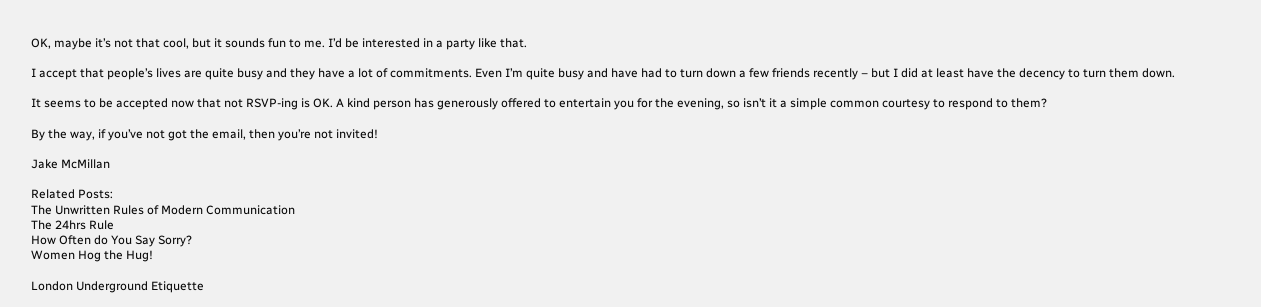OK, maybe it’s not that cool, but it sounds fun to me. I’d be interested in a party like that.

I accept that people’s lives are quite busy and they have a lot of commitments. Even I’m quite busy and have had to turn down a few friends recently – but I did at least have the decency to turn them down.

It seems to be accepted now that not RSVP-ing is OK. A kind person has generously offered to entertain you for the evening, so isn’t it a simple common courtesy to respond to them?

By the way, if you’ve not got the email, then you’re not invited!

Jake McMillan

Related Posts:
The Unwritten Rules of Modern Communication
The 24hrs Rule
How Often do You Say Sorry?
Women Hog the Hug!

London Underground Etiquette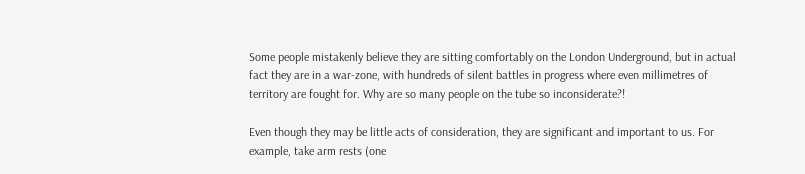Some people mistakenly believe they are sitting comfortably on the London Underground, but in actual fact they are in a war-zone, with hundreds of silent battles in progress where even millimetres of territory are fought for. Why are so many people on the tube so inconsiderate?!

Even though they may be little acts of consideration, they are significant and important to us. For example, take arm rests (one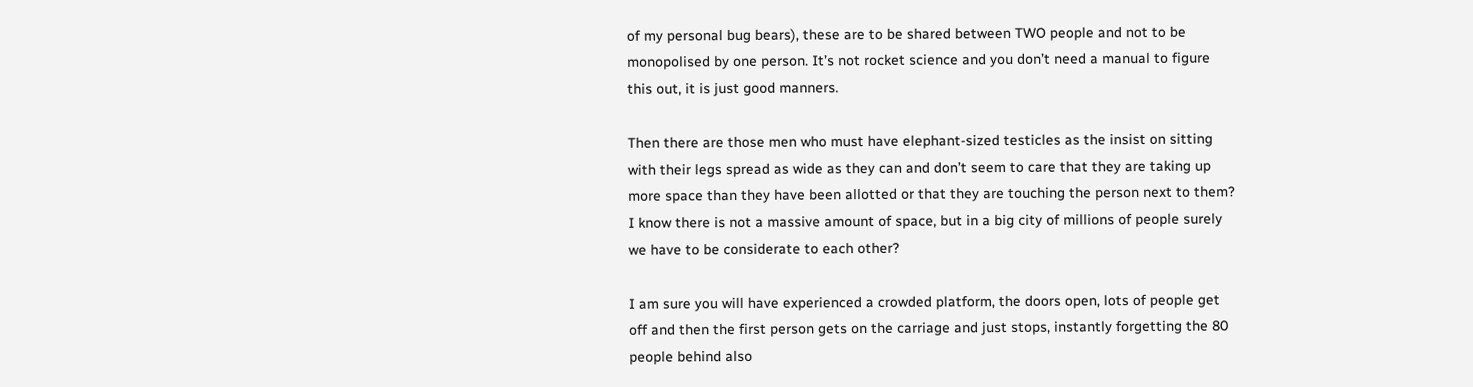of my personal bug bears), these are to be shared between TWO people and not to be monopolised by one person. It’s not rocket science and you don’t need a manual to figure this out, it is just good manners.

Then there are those men who must have elephant-sized testicles as the insist on sitting with their legs spread as wide as they can and don’t seem to care that they are taking up more space than they have been allotted or that they are touching the person next to them? I know there is not a massive amount of space, but in a big city of millions of people surely we have to be considerate to each other?

I am sure you will have experienced a crowded platform, the doors open, lots of people get off and then the first person gets on the carriage and just stops, instantly forgetting the 80 people behind also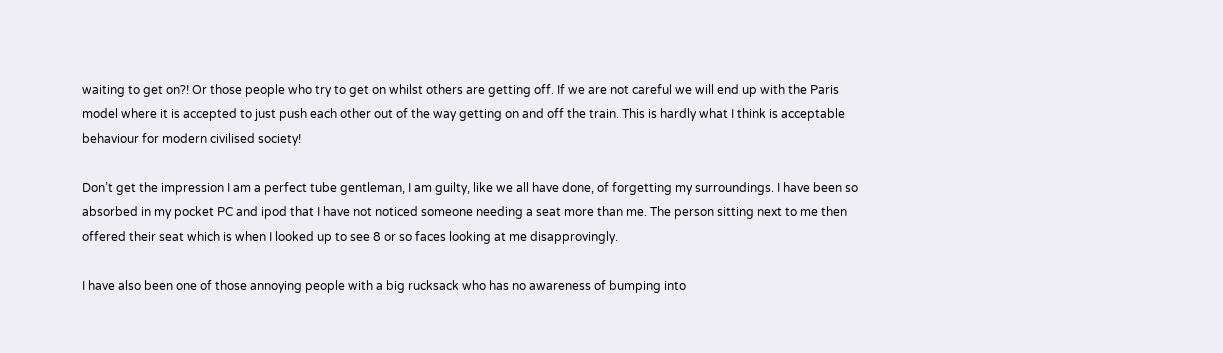waiting to get on?! Or those people who try to get on whilst others are getting off. If we are not careful we will end up with the Paris model where it is accepted to just push each other out of the way getting on and off the train. This is hardly what I think is acceptable behaviour for modern civilised society!

Don’t get the impression I am a perfect tube gentleman, I am guilty, like we all have done, of forgetting my surroundings. I have been so absorbed in my pocket PC and ipod that I have not noticed someone needing a seat more than me. The person sitting next to me then offered their seat which is when I looked up to see 8 or so faces looking at me disapprovingly.

I have also been one of those annoying people with a big rucksack who has no awareness of bumping into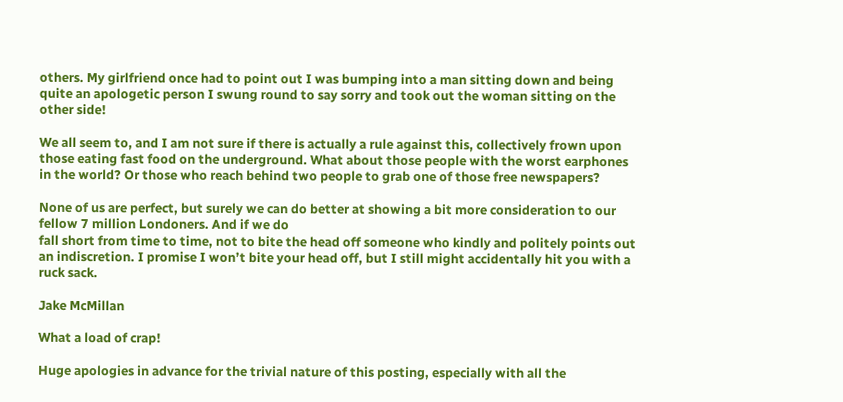others. My girlfriend once had to point out I was bumping into a man sitting down and being quite an apologetic person I swung round to say sorry and took out the woman sitting on the other side!

We all seem to, and I am not sure if there is actually a rule against this, collectively frown upon those eating fast food on the underground. What about those people with the worst earphones in the world? Or those who reach behind two people to grab one of those free newspapers?

None of us are perfect, but surely we can do better at showing a bit more consideration to our fellow 7 million Londoners. And if we do
fall short from time to time, not to bite the head off someone who kindly and politely points out an indiscretion. I promise I won’t bite your head off, but I still might accidentally hit you with a ruck sack.

Jake McMillan

What a load of crap!

Huge apologies in advance for the trivial nature of this posting, especially with all the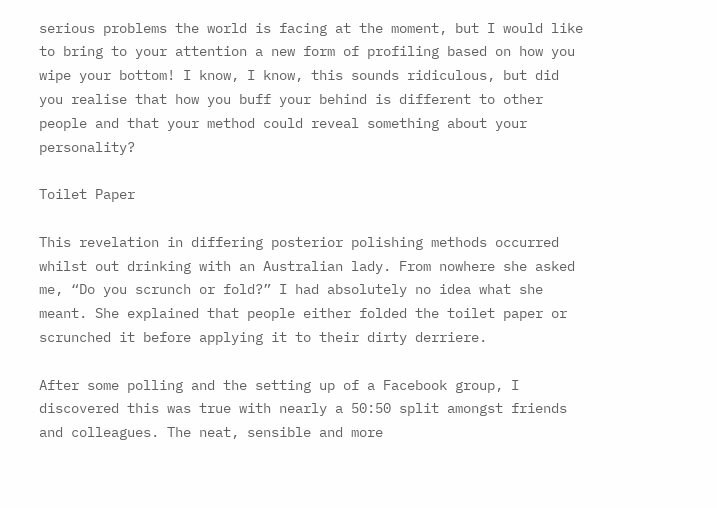serious problems the world is facing at the moment, but I would like to bring to your attention a new form of profiling based on how you wipe your bottom! I know, I know, this sounds ridiculous, but did you realise that how you buff your behind is different to other people and that your method could reveal something about your personality?

Toilet Paper

This revelation in differing posterior polishing methods occurred whilst out drinking with an Australian lady. From nowhere she asked me, “Do you scrunch or fold?” I had absolutely no idea what she meant. She explained that people either folded the toilet paper or scrunched it before applying it to their dirty derriere.

After some polling and the setting up of a Facebook group, I discovered this was true with nearly a 50:50 split amongst friends and colleagues. The neat, sensible and more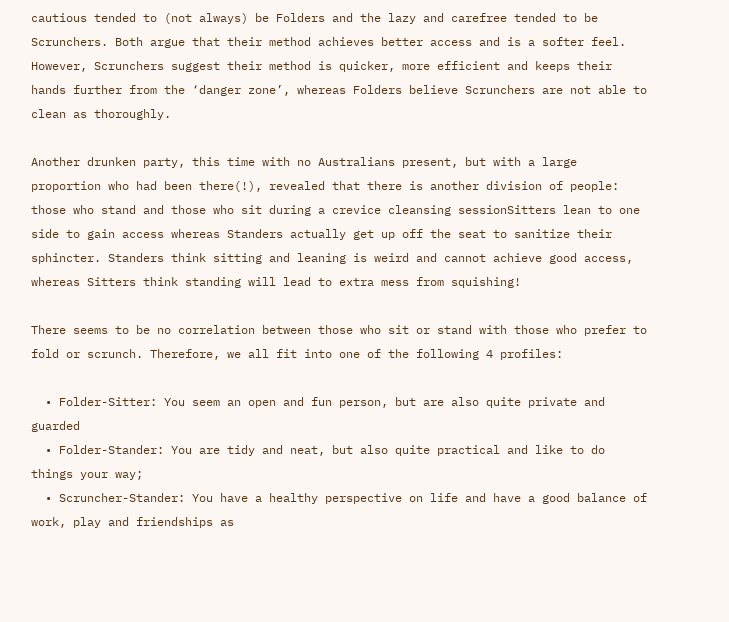cautious tended to (not always) be Folders and the lazy and carefree tended to be Scrunchers. Both argue that their method achieves better access and is a softer feel. However, Scrunchers suggest their method is quicker, more efficient and keeps their hands further from the ‘danger zone’, whereas Folders believe Scrunchers are not able to clean as thoroughly.

Another drunken party, this time with no Australians present, but with a large proportion who had been there(!), revealed that there is another division of people: those who stand and those who sit during a crevice cleansing sessionSitters lean to one side to gain access whereas Standers actually get up off the seat to sanitize their sphincter. Standers think sitting and leaning is weird and cannot achieve good access, whereas Sitters think standing will lead to extra mess from squishing!

There seems to be no correlation between those who sit or stand with those who prefer to fold or scrunch. Therefore, we all fit into one of the following 4 profiles:

  • Folder-Sitter: You seem an open and fun person, but are also quite private and guarded
  • Folder-Stander: You are tidy and neat, but also quite practical and like to do things your way;
  • Scruncher-Stander: You have a healthy perspective on life and have a good balance of work, play and friendships as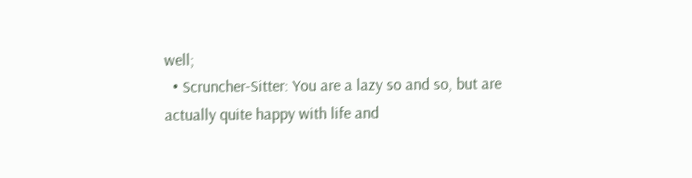well;
  • Scruncher-Sitter: You are a lazy so and so, but are actually quite happy with life and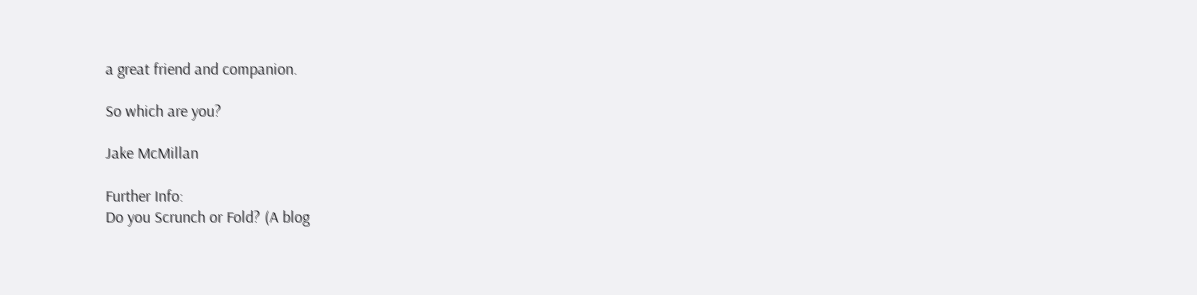a great friend and companion.

So which are you?

Jake McMillan

Further Info:
Do you Scrunch or Fold? (A blog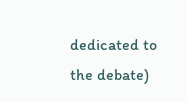dedicated to the debate)